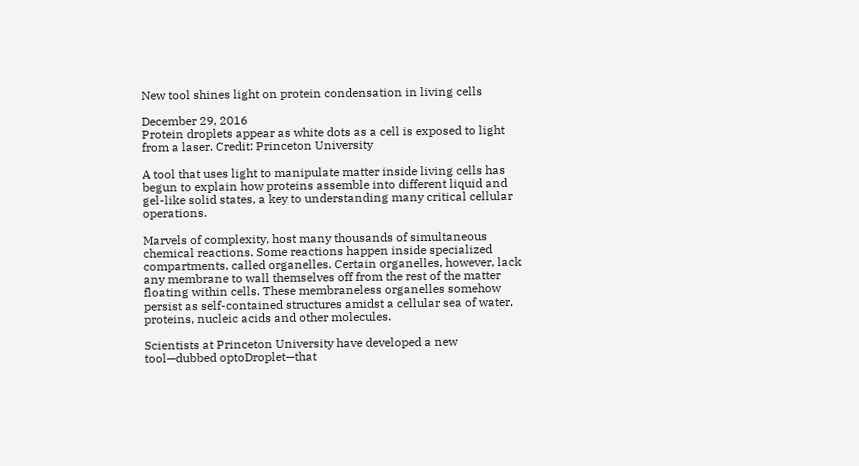New tool shines light on protein condensation in living cells

December 29, 2016
Protein droplets appear as white dots as a cell is exposed to light from a laser. Credit: Princeton University

A tool that uses light to manipulate matter inside living cells has begun to explain how proteins assemble into different liquid and gel-like solid states, a key to understanding many critical cellular operations.

Marvels of complexity, host many thousands of simultaneous chemical reactions. Some reactions happen inside specialized compartments, called organelles. Certain organelles, however, lack any membrane to wall themselves off from the rest of the matter floating within cells. These membraneless organelles somehow persist as self-contained structures amidst a cellular sea of water, proteins, nucleic acids and other molecules.

Scientists at Princeton University have developed a new tool—dubbed optoDroplet—that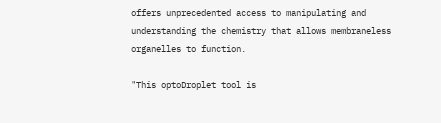offers unprecedented access to manipulating and understanding the chemistry that allows membraneless organelles to function.

"This optoDroplet tool is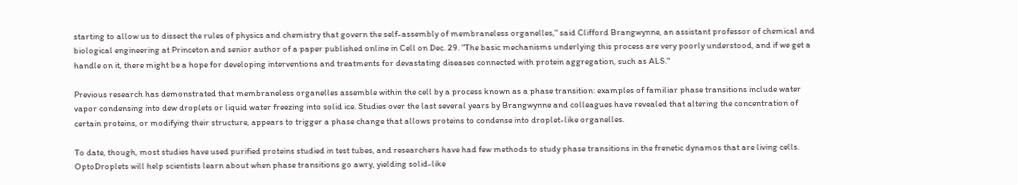starting to allow us to dissect the rules of physics and chemistry that govern the self-assembly of membraneless organelles," said Clifford Brangwynne, an assistant professor of chemical and biological engineering at Princeton and senior author of a paper published online in Cell on Dec. 29. "The basic mechanisms underlying this process are very poorly understood, and if we get a handle on it, there might be a hope for developing interventions and treatments for devastating diseases connected with protein aggregation, such as ALS."

Previous research has demonstrated that membraneless organelles assemble within the cell by a process known as a phase transition: examples of familiar phase transitions include water vapor condensing into dew droplets or liquid water freezing into solid ice. Studies over the last several years by Brangwynne and colleagues have revealed that altering the concentration of certain proteins, or modifying their structure, appears to trigger a phase change that allows proteins to condense into droplet-like organelles.

To date, though, most studies have used purified proteins studied in test tubes, and researchers have had few methods to study phase transitions in the frenetic dynamos that are living cells. OptoDroplets will help scientists learn about when phase transitions go awry, yielding solid-like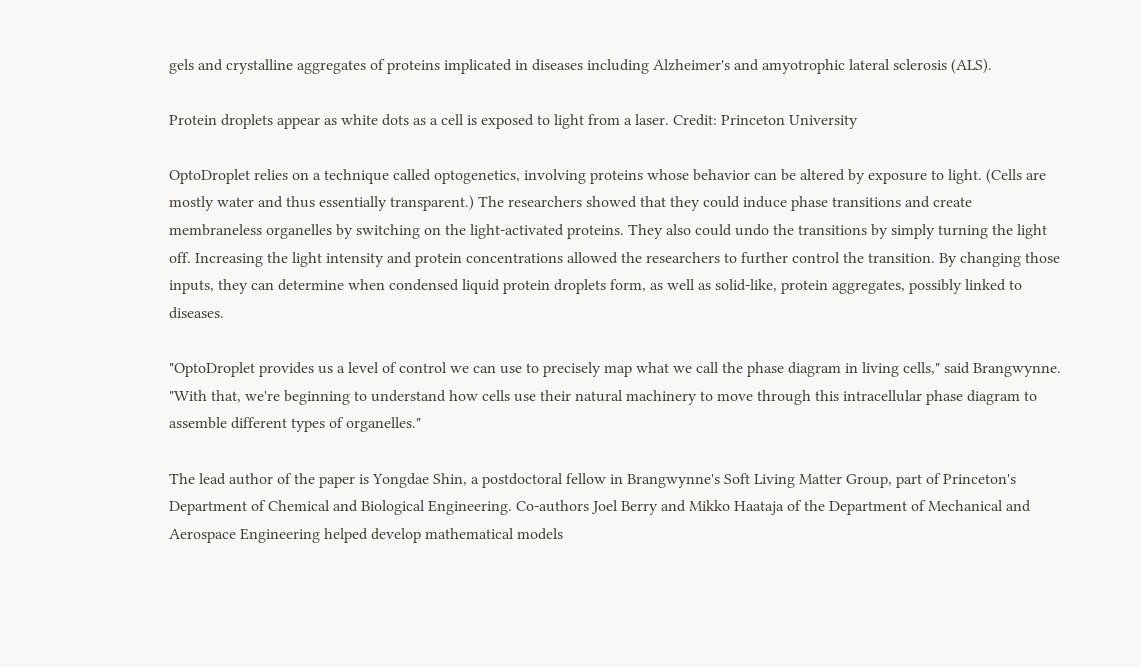gels and crystalline aggregates of proteins implicated in diseases including Alzheimer's and amyotrophic lateral sclerosis (ALS).

Protein droplets appear as white dots as a cell is exposed to light from a laser. Credit: Princeton University

OptoDroplet relies on a technique called optogenetics, involving proteins whose behavior can be altered by exposure to light. (Cells are mostly water and thus essentially transparent.) The researchers showed that they could induce phase transitions and create membraneless organelles by switching on the light-activated proteins. They also could undo the transitions by simply turning the light off. Increasing the light intensity and protein concentrations allowed the researchers to further control the transition. By changing those inputs, they can determine when condensed liquid protein droplets form, as well as solid-like, protein aggregates, possibly linked to diseases.

"OptoDroplet provides us a level of control we can use to precisely map what we call the phase diagram in living cells," said Brangwynne. "With that, we're beginning to understand how cells use their natural machinery to move through this intracellular phase diagram to assemble different types of organelles."

The lead author of the paper is Yongdae Shin, a postdoctoral fellow in Brangwynne's Soft Living Matter Group, part of Princeton's Department of Chemical and Biological Engineering. Co-authors Joel Berry and Mikko Haataja of the Department of Mechanical and Aerospace Engineering helped develop mathematical models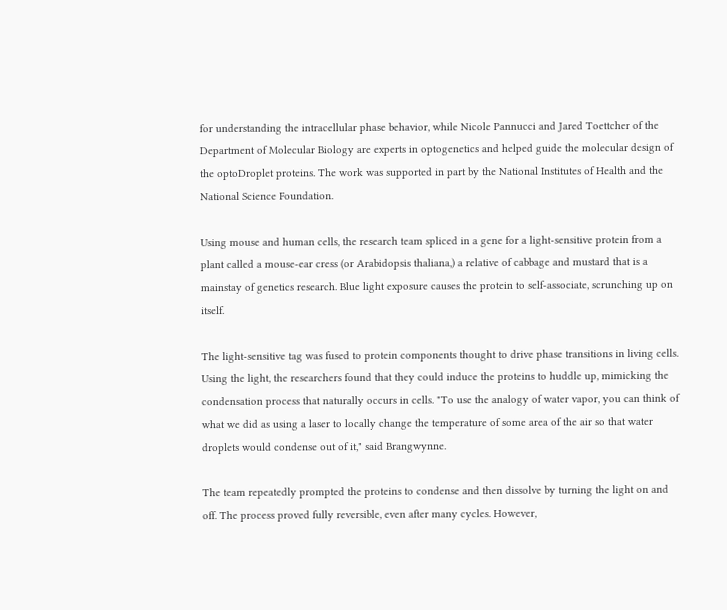for understanding the intracellular phase behavior, while Nicole Pannucci and Jared Toettcher of the Department of Molecular Biology are experts in optogenetics and helped guide the molecular design of the optoDroplet proteins. The work was supported in part by the National Institutes of Health and the National Science Foundation.

Using mouse and human cells, the research team spliced in a gene for a light-sensitive protein from a plant called a mouse-ear cress (or Arabidopsis thaliana,) a relative of cabbage and mustard that is a mainstay of genetics research. Blue light exposure causes the protein to self-associate, scrunching up on itself.

The light-sensitive tag was fused to protein components thought to drive phase transitions in living cells. Using the light, the researchers found that they could induce the proteins to huddle up, mimicking the condensation process that naturally occurs in cells. "To use the analogy of water vapor, you can think of what we did as using a laser to locally change the temperature of some area of the air so that water droplets would condense out of it," said Brangwynne.

The team repeatedly prompted the proteins to condense and then dissolve by turning the light on and off. The process proved fully reversible, even after many cycles. However,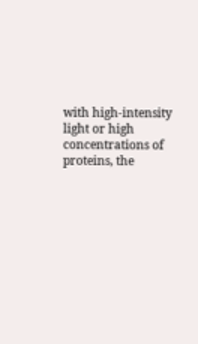with high-intensity light or high concentrations of proteins, the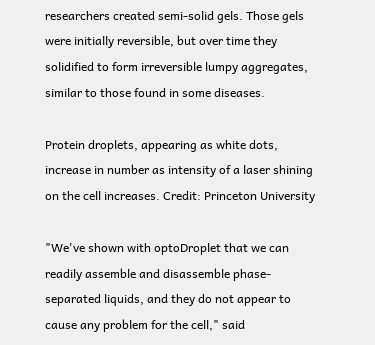researchers created semi-solid gels. Those gels were initially reversible, but over time they solidified to form irreversible lumpy aggregates, similar to those found in some diseases.

Protein droplets, appearing as white dots, increase in number as intensity of a laser shining on the cell increases. Credit: Princeton University

"We've shown with optoDroplet that we can readily assemble and disassemble phase-separated liquids, and they do not appear to cause any problem for the cell," said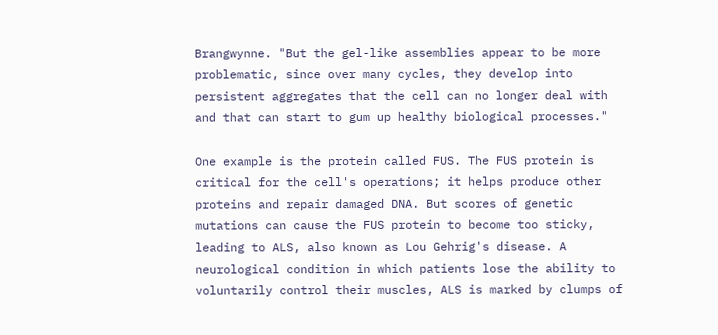Brangwynne. "But the gel-like assemblies appear to be more problematic, since over many cycles, they develop into persistent aggregates that the cell can no longer deal with and that can start to gum up healthy biological processes."

One example is the protein called FUS. The FUS protein is critical for the cell's operations; it helps produce other proteins and repair damaged DNA. But scores of genetic mutations can cause the FUS protein to become too sticky, leading to ALS, also known as Lou Gehrig's disease. A neurological condition in which patients lose the ability to voluntarily control their muscles, ALS is marked by clumps of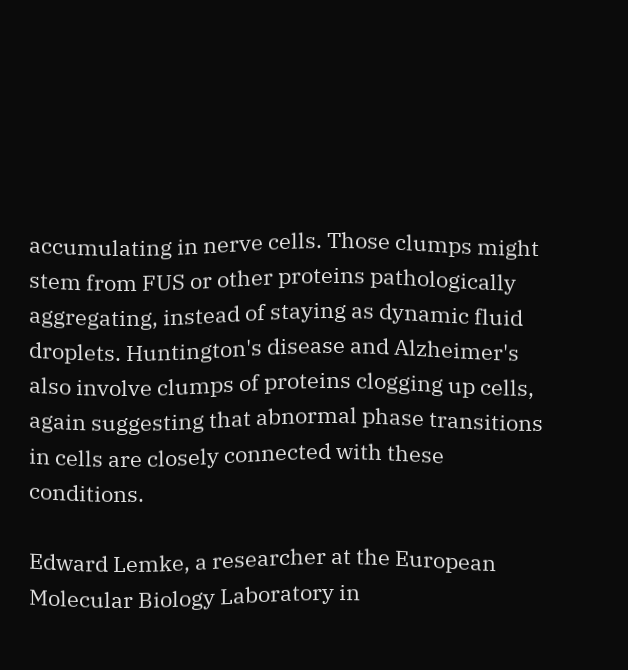accumulating in nerve cells. Those clumps might stem from FUS or other proteins pathologically aggregating, instead of staying as dynamic fluid droplets. Huntington's disease and Alzheimer's also involve clumps of proteins clogging up cells, again suggesting that abnormal phase transitions in cells are closely connected with these conditions.

Edward Lemke, a researcher at the European Molecular Biology Laboratory in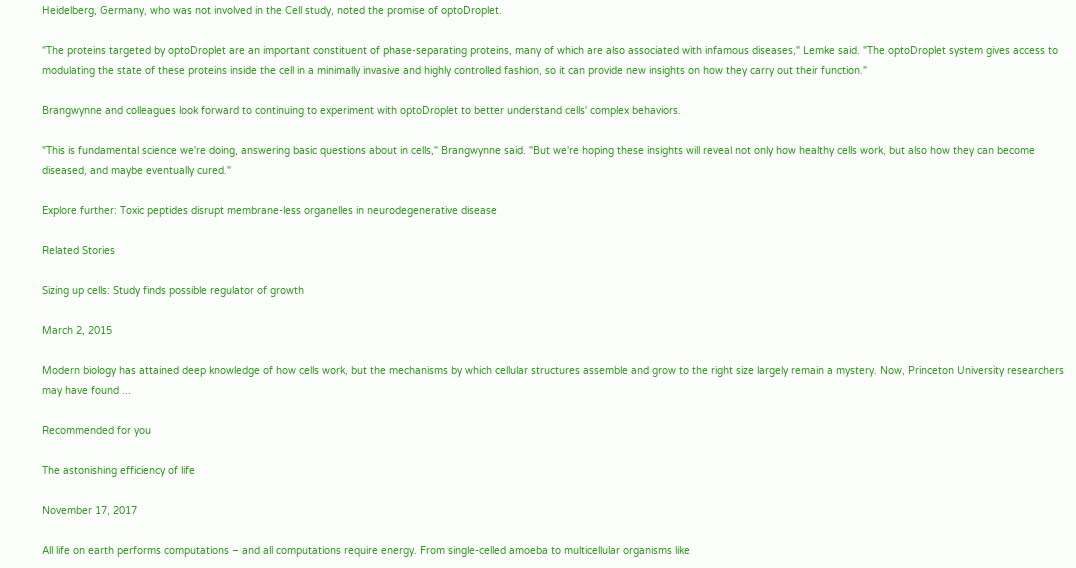Heidelberg, Germany, who was not involved in the Cell study, noted the promise of optoDroplet.

"The proteins targeted by optoDroplet are an important constituent of phase-separating proteins, many of which are also associated with infamous diseases," Lemke said. "The optoDroplet system gives access to modulating the state of these proteins inside the cell in a minimally invasive and highly controlled fashion, so it can provide new insights on how they carry out their function."

Brangwynne and colleagues look forward to continuing to experiment with optoDroplet to better understand cells' complex behaviors.

"This is fundamental science we're doing, answering basic questions about in cells," Brangwynne said. "But we're hoping these insights will reveal not only how healthy cells work, but also how they can become diseased, and maybe eventually cured."

Explore further: Toxic peptides disrupt membrane-less organelles in neurodegenerative disease

Related Stories

Sizing up cells: Study finds possible regulator of growth

March 2, 2015

Modern biology has attained deep knowledge of how cells work, but the mechanisms by which cellular structures assemble and grow to the right size largely remain a mystery. Now, Princeton University researchers may have found ...

Recommended for you

The astonishing efficiency of life

November 17, 2017

All life on earth performs computations – and all computations require energy. From single-celled amoeba to multicellular organisms like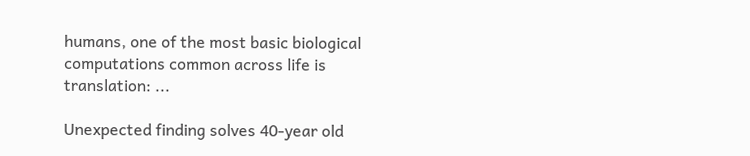humans, one of the most basic biological computations common across life is translation: ...

Unexpected finding solves 40-year old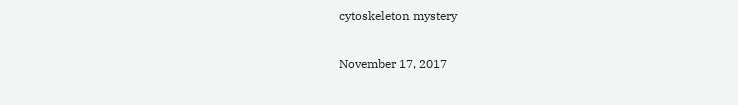cytoskeleton mystery

November 17, 2017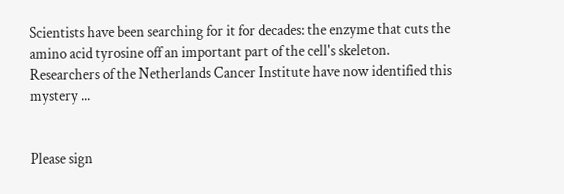Scientists have been searching for it for decades: the enzyme that cuts the amino acid tyrosine off an important part of the cell's skeleton. Researchers of the Netherlands Cancer Institute have now identified this mystery ...


Please sign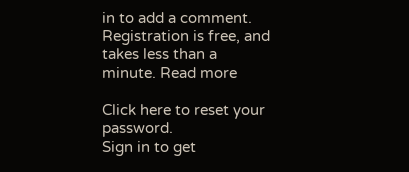in to add a comment. Registration is free, and takes less than a minute. Read more

Click here to reset your password.
Sign in to get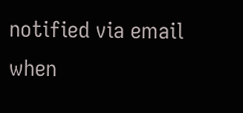notified via email when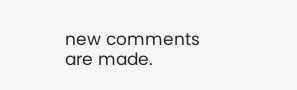new comments are made.